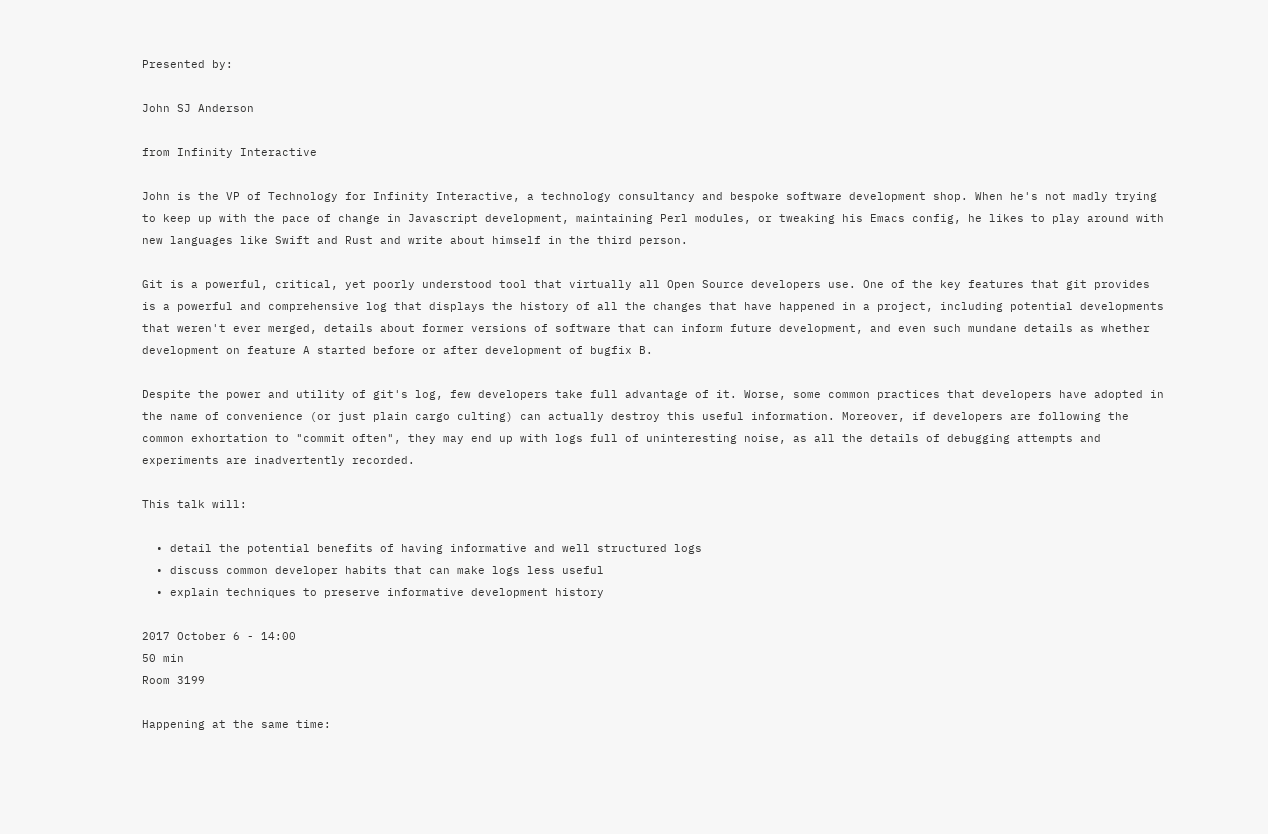Presented by:

John SJ Anderson

from Infinity Interactive

John is the VP of Technology for Infinity Interactive, a technology consultancy and bespoke software development shop. When he's not madly trying to keep up with the pace of change in Javascript development, maintaining Perl modules, or tweaking his Emacs config, he likes to play around with new languages like Swift and Rust and write about himself in the third person.

Git is a powerful, critical, yet poorly understood tool that virtually all Open Source developers use. One of the key features that git provides is a powerful and comprehensive log that displays the history of all the changes that have happened in a project, including potential developments that weren't ever merged, details about former versions of software that can inform future development, and even such mundane details as whether development on feature A started before or after development of bugfix B.

Despite the power and utility of git's log, few developers take full advantage of it. Worse, some common practices that developers have adopted in the name of convenience (or just plain cargo culting) can actually destroy this useful information. Moreover, if developers are following the common exhortation to "commit often", they may end up with logs full of uninteresting noise, as all the details of debugging attempts and experiments are inadvertently recorded.

This talk will:

  • detail the potential benefits of having informative and well structured logs
  • discuss common developer habits that can make logs less useful
  • explain techniques to preserve informative development history

2017 October 6 - 14:00
50 min
Room 3199

Happening at the same time: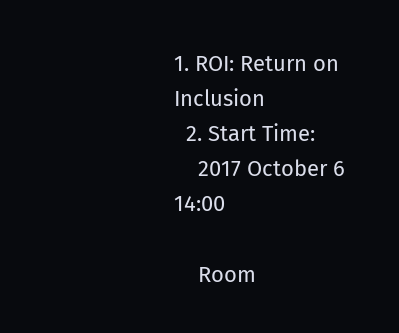1. ROI: Return on Inclusion
  2. Start Time:
    2017 October 6 14:00

    Room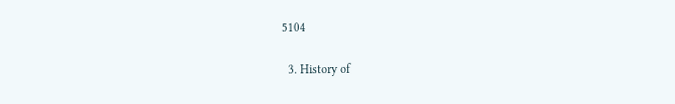5104

  3. History of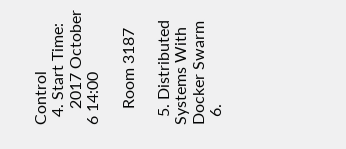Control
  4. Start Time:
    2017 October 6 14:00

    Room 3187

  5. Distributed Systems With Docker Swarm
  6.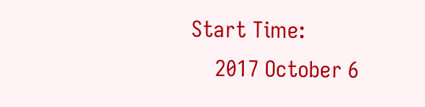Start Time:
    2017 October 6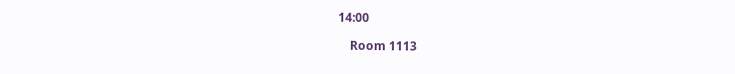14:00

    Room 1113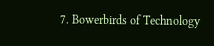7. Bowerbirds of Technology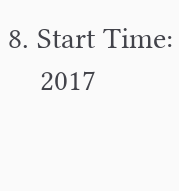8. Start Time:
    2017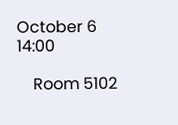October 6 14:00

    Room 5102